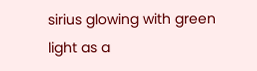sirius glowing with green light as a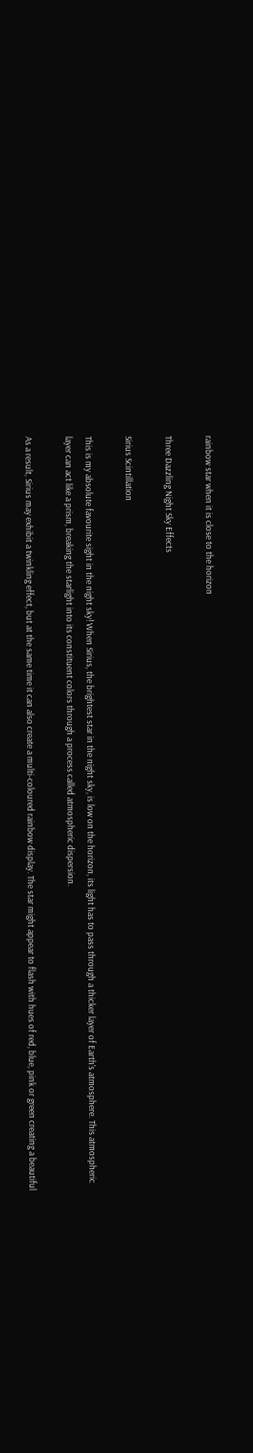rainbow star when it is close to the horizon

Three Dazzling Night Sky Effects

Sirius Scintillation

This is my absolute favourite sight in the night sky! When Sirius, the brightest star in the night sky, is low on the horizon, its light has to pass through a thicker layer of Earth's atmosphere. This atmospheric layer can act like a prism, breaking the starlight into its constituent colors through a process called atmospheric dispersion.

As a result, Sirius may exhibit a twinkling effect, but at the same time it can also create a multi-coloured rainbow display. The star might appear to flash with hues of red, blue, pink or green creating a beautiful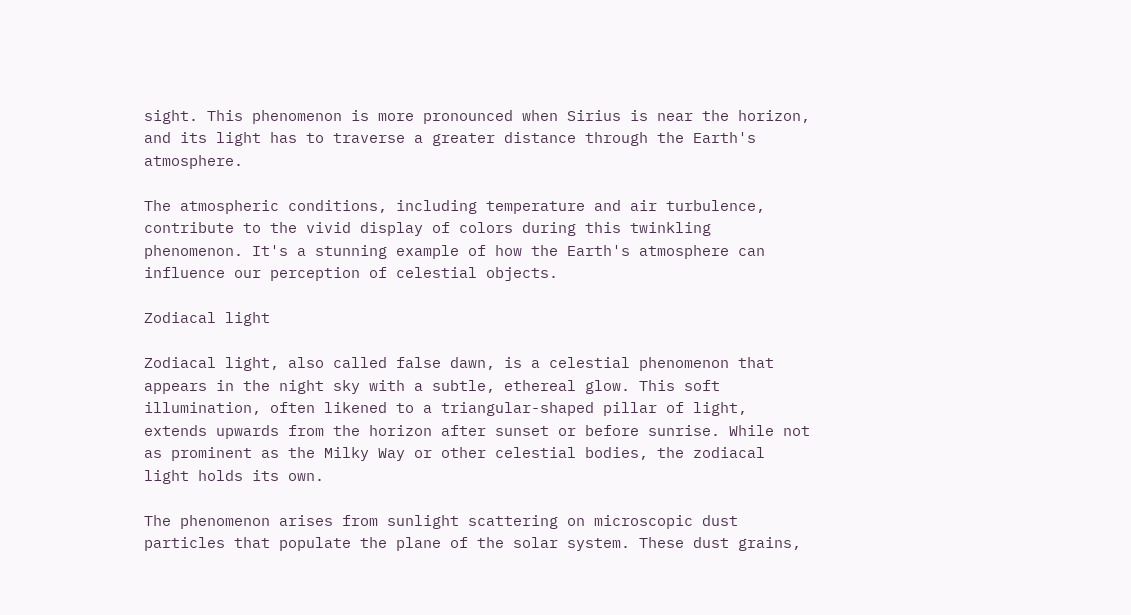sight. This phenomenon is more pronounced when Sirius is near the horizon, and its light has to traverse a greater distance through the Earth's atmosphere.

The atmospheric conditions, including temperature and air turbulence, contribute to the vivid display of colors during this twinkling phenomenon. It's a stunning example of how the Earth's atmosphere can influence our perception of celestial objects.

Zodiacal light

Zodiacal light, also called false dawn, is a celestial phenomenon that appears in the night sky with a subtle, ethereal glow. This soft illumination, often likened to a triangular-shaped pillar of light, extends upwards from the horizon after sunset or before sunrise. While not as prominent as the Milky Way or other celestial bodies, the zodiacal light holds its own.

The phenomenon arises from sunlight scattering on microscopic dust particles that populate the plane of the solar system. These dust grains,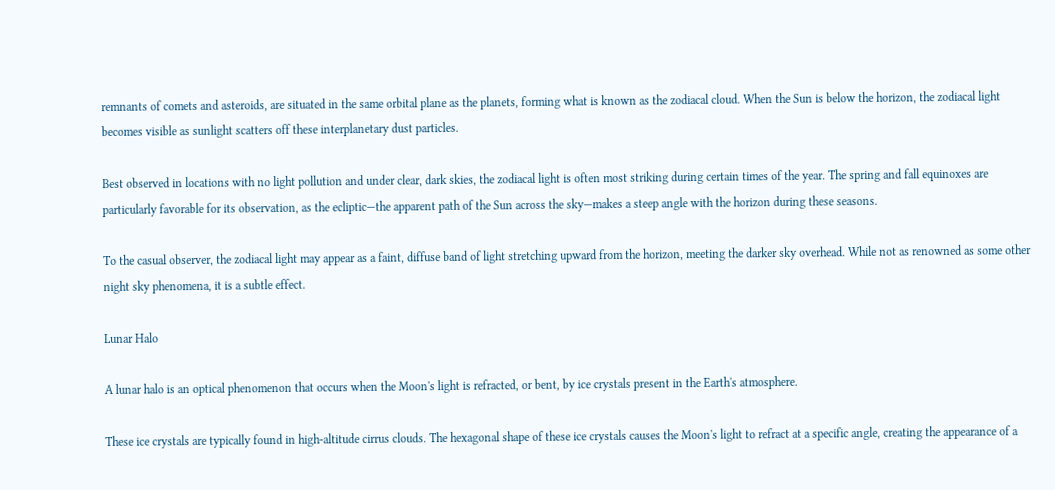remnants of comets and asteroids, are situated in the same orbital plane as the planets, forming what is known as the zodiacal cloud. When the Sun is below the horizon, the zodiacal light becomes visible as sunlight scatters off these interplanetary dust particles.

Best observed in locations with no light pollution and under clear, dark skies, the zodiacal light is often most striking during certain times of the year. The spring and fall equinoxes are particularly favorable for its observation, as the ecliptic—the apparent path of the Sun across the sky—makes a steep angle with the horizon during these seasons.

To the casual observer, the zodiacal light may appear as a faint, diffuse band of light stretching upward from the horizon, meeting the darker sky overhead. While not as renowned as some other night sky phenomena, it is a subtle effect.

Lunar Halo

A lunar halo is an optical phenomenon that occurs when the Moon's light is refracted, or bent, by ice crystals present in the Earth's atmosphere.

These ice crystals are typically found in high-altitude cirrus clouds. The hexagonal shape of these ice crystals causes the Moon's light to refract at a specific angle, creating the appearance of a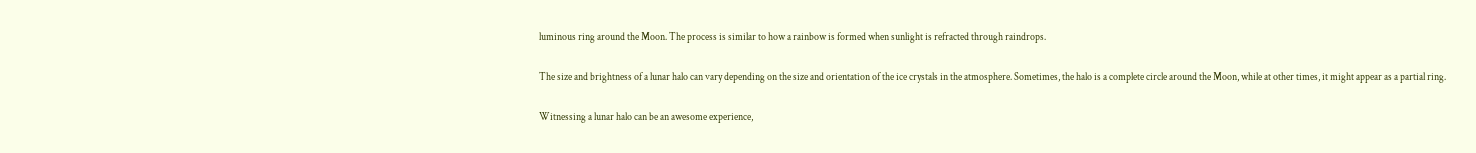luminous ring around the Moon. The process is similar to how a rainbow is formed when sunlight is refracted through raindrops.

The size and brightness of a lunar halo can vary depending on the size and orientation of the ice crystals in the atmosphere. Sometimes, the halo is a complete circle around the Moon, while at other times, it might appear as a partial ring.

Witnessing a lunar halo can be an awesome experience,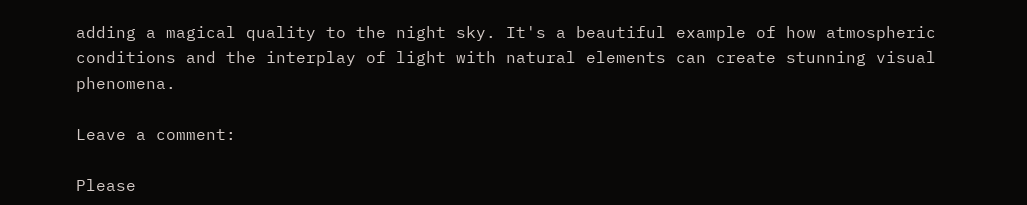adding a magical quality to the night sky. It's a beautiful example of how atmospheric conditions and the interplay of light with natural elements can create stunning visual phenomena.

Leave a comment:

Please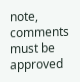note, comments must be approved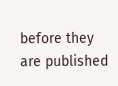before they are published